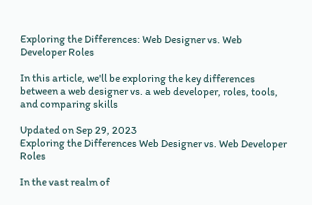Exploring the Differences: Web Designer vs. Web Developer Roles

In this article, we'll be exploring the key differences between a web designer vs. a web developer, roles, tools, and comparing skills

Updated on Sep 29, 2023
Exploring the Differences Web Designer vs. Web Developer Roles

In the vast realm of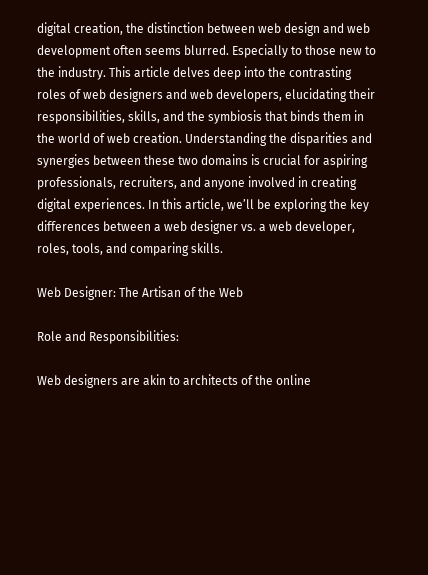digital creation, the distinction between web design and web development often seems blurred. Especially to those new to the industry. This article delves deep into the contrasting roles of web designers and web developers, elucidating their responsibilities, skills, and the symbiosis that binds them in the world of web creation. Understanding the disparities and synergies between these two domains is crucial for aspiring professionals, recruiters, and anyone involved in creating digital experiences. In this article, we’ll be exploring the key differences between a web designer vs. a web developer, roles, tools, and comparing skills.

Web Designer: The Artisan of the Web

Role and Responsibilities:

Web designers are akin to architects of the online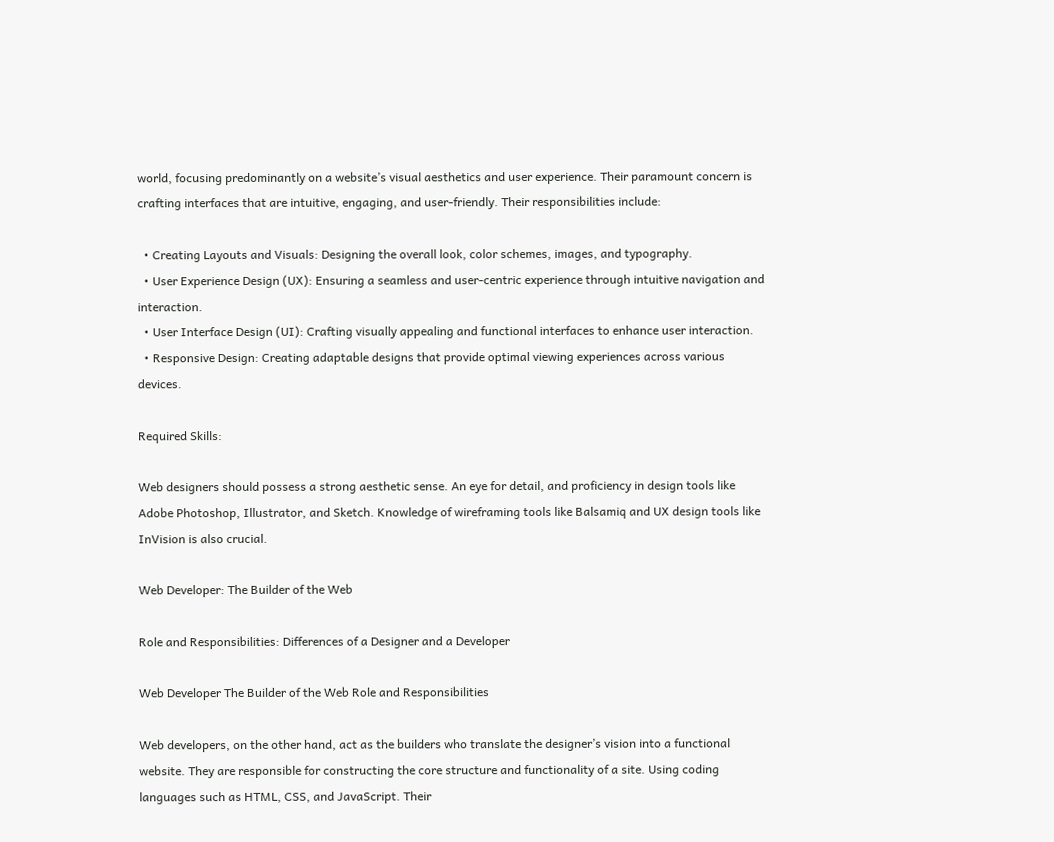world, focusing predominantly on a website’s visual aesthetics and user experience. Their paramount concern is crafting interfaces that are intuitive, engaging, and user-friendly. Their responsibilities include:

  • Creating Layouts and Visuals: Designing the overall look, color schemes, images, and typography.
  • User Experience Design (UX): Ensuring a seamless and user-centric experience through intuitive navigation and interaction.
  • User Interface Design (UI): Crafting visually appealing and functional interfaces to enhance user interaction.
  • Responsive Design: Creating adaptable designs that provide optimal viewing experiences across various devices.

Required Skills:

Web designers should possess a strong aesthetic sense. An eye for detail, and proficiency in design tools like Adobe Photoshop, Illustrator, and Sketch. Knowledge of wireframing tools like Balsamiq and UX design tools like InVision is also crucial.

Web Developer: The Builder of the Web

Role and Responsibilities: Differences of a Designer and a Developer

Web Developer The Builder of the Web Role and Responsibilities

Web developers, on the other hand, act as the builders who translate the designer’s vision into a functional website. They are responsible for constructing the core structure and functionality of a site. Using coding languages such as HTML, CSS, and JavaScript. Their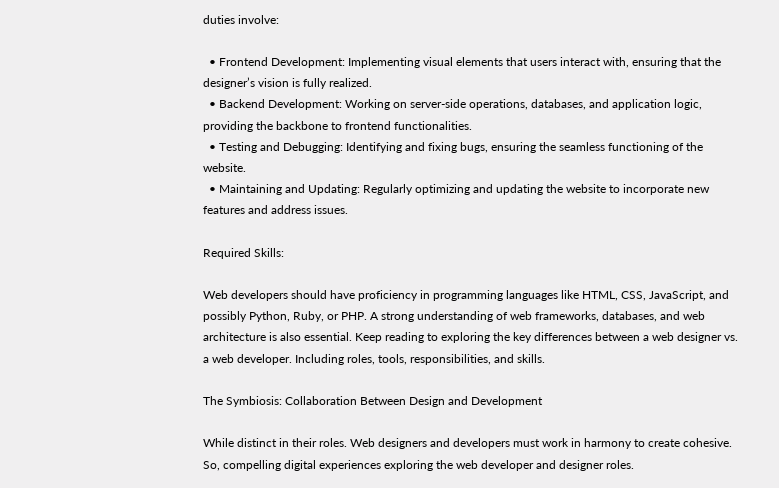duties involve:

  • Frontend Development: Implementing visual elements that users interact with, ensuring that the designer’s vision is fully realized.
  • Backend Development: Working on server-side operations, databases, and application logic, providing the backbone to frontend functionalities.
  • Testing and Debugging: Identifying and fixing bugs, ensuring the seamless functioning of the website.
  • Maintaining and Updating: Regularly optimizing and updating the website to incorporate new features and address issues.

Required Skills:

Web developers should have proficiency in programming languages like HTML, CSS, JavaScript, and possibly Python, Ruby, or PHP. A strong understanding of web frameworks, databases, and web architecture is also essential. Keep reading to exploring the key differences between a web designer vs. a web developer. Including roles, tools, responsibilities, and skills.

The Symbiosis: Collaboration Between Design and Development

While distinct in their roles. Web designers and developers must work in harmony to create cohesive. So, compelling digital experiences exploring the web developer and designer roles.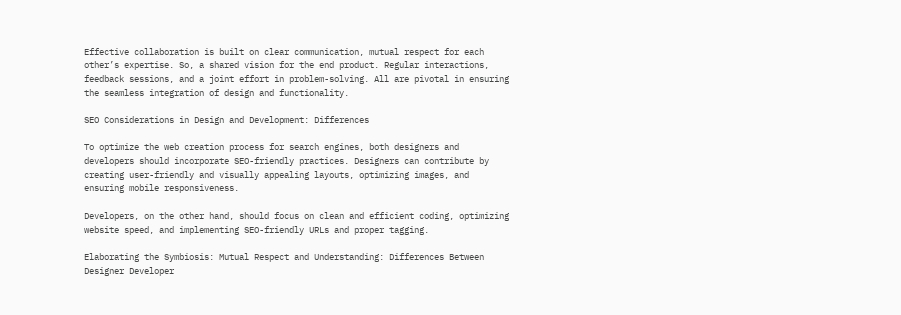Effective collaboration is built on clear communication, mutual respect for each other’s expertise. So, a shared vision for the end product. Regular interactions, feedback sessions, and a joint effort in problem-solving. All are pivotal in ensuring the seamless integration of design and functionality.

SEO Considerations in Design and Development: Differences

To optimize the web creation process for search engines, both designers and developers should incorporate SEO-friendly practices. Designers can contribute by creating user-friendly and visually appealing layouts, optimizing images, and ensuring mobile responsiveness.

Developers, on the other hand, should focus on clean and efficient coding, optimizing website speed, and implementing SEO-friendly URLs and proper tagging.

Elaborating the Symbiosis: Mutual Respect and Understanding: Differences Between Designer Developer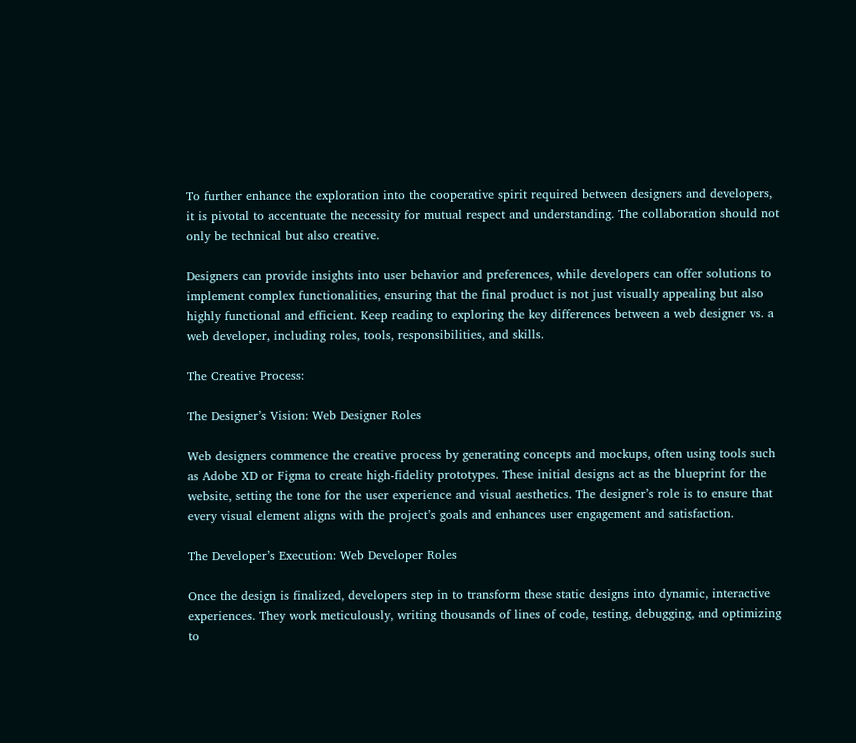To further enhance the exploration into the cooperative spirit required between designers and developers, it is pivotal to accentuate the necessity for mutual respect and understanding. The collaboration should not only be technical but also creative.

Designers can provide insights into user behavior and preferences, while developers can offer solutions to implement complex functionalities, ensuring that the final product is not just visually appealing but also highly functional and efficient. Keep reading to exploring the key differences between a web designer vs. a web developer, including roles, tools, responsibilities, and skills.

The Creative Process:

The Designer’s Vision: Web Designer Roles

Web designers commence the creative process by generating concepts and mockups, often using tools such as Adobe XD or Figma to create high-fidelity prototypes. These initial designs act as the blueprint for the website, setting the tone for the user experience and visual aesthetics. The designer’s role is to ensure that every visual element aligns with the project’s goals and enhances user engagement and satisfaction.

The Developer’s Execution: Web Developer Roles

Once the design is finalized, developers step in to transform these static designs into dynamic, interactive experiences. They work meticulously, writing thousands of lines of code, testing, debugging, and optimizing to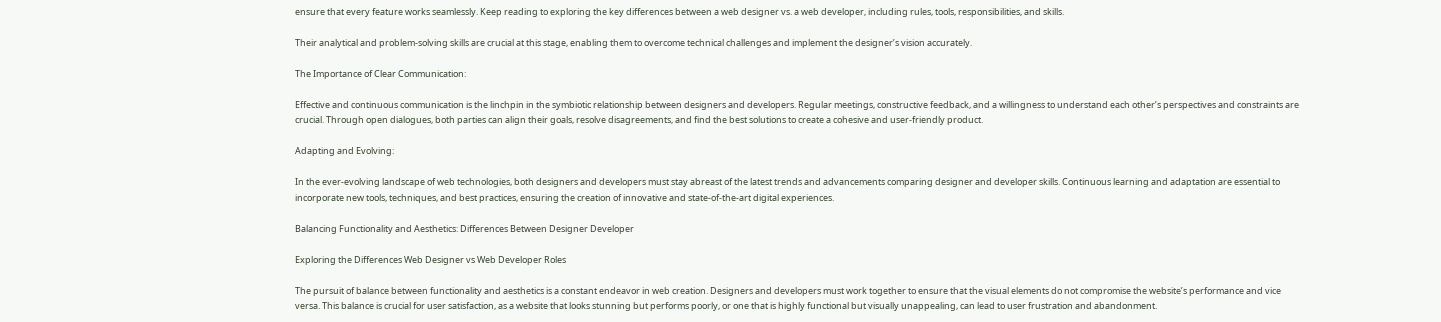ensure that every feature works seamlessly. Keep reading to exploring the key differences between a web designer vs. a web developer, including rules, tools, responsibilities, and skills.

Their analytical and problem-solving skills are crucial at this stage, enabling them to overcome technical challenges and implement the designer’s vision accurately.

The Importance of Clear Communication:

Effective and continuous communication is the linchpin in the symbiotic relationship between designers and developers. Regular meetings, constructive feedback, and a willingness to understand each other’s perspectives and constraints are crucial. Through open dialogues, both parties can align their goals, resolve disagreements, and find the best solutions to create a cohesive and user-friendly product.

Adapting and Evolving:

In the ever-evolving landscape of web technologies, both designers and developers must stay abreast of the latest trends and advancements comparing designer and developer skills. Continuous learning and adaptation are essential to incorporate new tools, techniques, and best practices, ensuring the creation of innovative and state-of-the-art digital experiences.

Balancing Functionality and Aesthetics: Differences Between Designer Developer

Exploring the Differences Web Designer vs Web Developer Roles

The pursuit of balance between functionality and aesthetics is a constant endeavor in web creation. Designers and developers must work together to ensure that the visual elements do not compromise the website’s performance and vice versa. This balance is crucial for user satisfaction, as a website that looks stunning but performs poorly, or one that is highly functional but visually unappealing, can lead to user frustration and abandonment.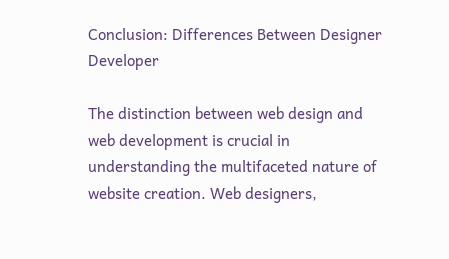Conclusion: Differences Between Designer Developer

The distinction between web design and web development is crucial in understanding the multifaceted nature of website creation. Web designers,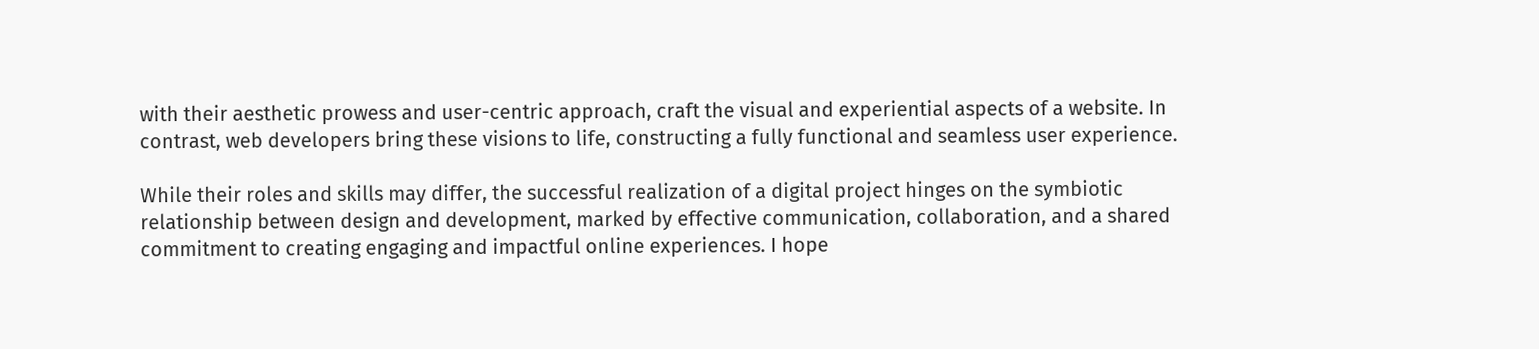with their aesthetic prowess and user-centric approach, craft the visual and experiential aspects of a website. In contrast, web developers bring these visions to life, constructing a fully functional and seamless user experience.

While their roles and skills may differ, the successful realization of a digital project hinges on the symbiotic relationship between design and development, marked by effective communication, collaboration, and a shared commitment to creating engaging and impactful online experiences. I hope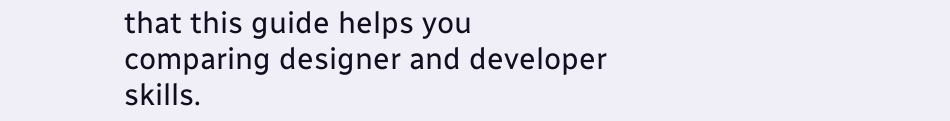that this guide helps you comparing designer and developer skills.